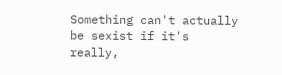Something can't actually be sexist if it's really,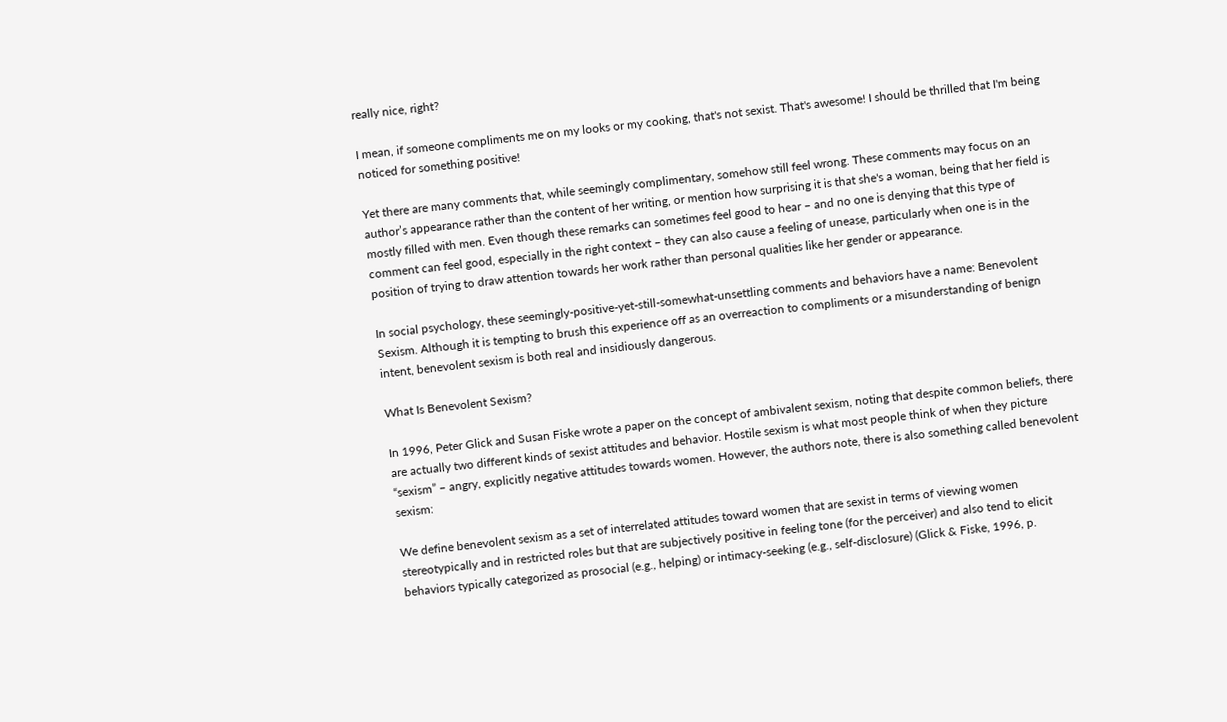really nice, right?

I mean, if someone compliments me on my looks or my cooking, that's not sexist. That's awesome! I should be thrilled that I'm being noticed for something positive!

Yet there are many comments that, while seemingly complimentary, somehow still feel wrong. These comments may focus on an author’s appearance rather than the content of her writing, or mention how surprising it is that she's a woman, being that her field is mostly filled with men. Even though these remarks can sometimes feel good to hear – and no one is denying that this type of comment can feel good, especially in the right context – they can also cause a feeling of unease, particularly when one is in the position of trying to draw attention towards her work rather than personal qualities like her gender or appearance.

In social psychology, these seemingly-positive-yet-still-somewhat-unsettling comments and behaviors have a name: Benevolent Sexism. Although it is tempting to brush this experience off as an overreaction to compliments or a misunderstanding of benign intent, benevolent sexism is both real and insidiously dangerous.

What Is Benevolent Sexism?

In 1996, Peter Glick and Susan Fiske wrote a paper on the concept of ambivalent sexism, noting that despite common beliefs, there are actually two different kinds of sexist attitudes and behavior. Hostile sexism is what most people think of when they picture “sexism” – angry, explicitly negative attitudes towards women. However, the authors note, there is also something called benevolent sexism:

We define benevolent sexism as a set of interrelated attitudes toward women that are sexist in terms of viewing women stereotypically and in restricted roles but that are subjectively positive in feeling tone (for the perceiver) and also tend to elicit behaviors typically categorized as prosocial (e.g., helping) or intimacy-seeking (e.g., self-disclosure) (Glick & Fiske, 1996, p.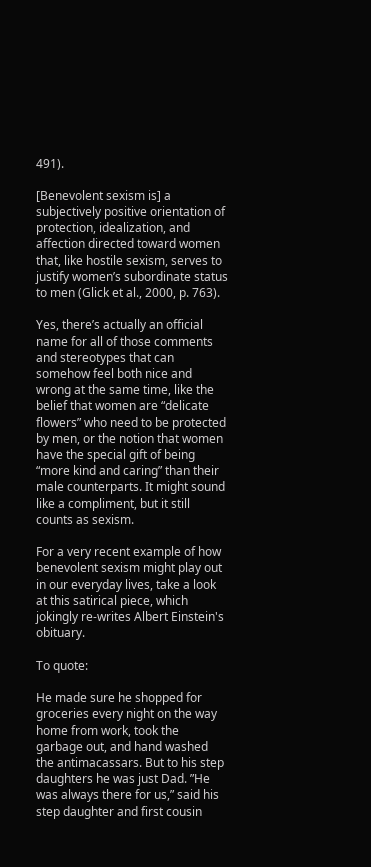491).

[Benevolent sexism is] a subjectively positive orientation of protection, idealization, and affection directed toward women that, like hostile sexism, serves to justify women’s subordinate status to men (Glick et al., 2000, p. 763).

Yes, there’s actually an official name for all of those comments and stereotypes that can somehow feel both nice and wrong at the same time, like the belief that women are “delicate flowers” who need to be protected by men, or the notion that women have the special gift of being “more kind and caring” than their male counterparts. It might sound like a compliment, but it still counts as sexism.

For a very recent example of how benevolent sexism might play out in our everyday lives, take a look at this satirical piece, which jokingly re-writes Albert Einstein's obituary.

To quote:

He made sure he shopped for groceries every night on the way home from work, took the garbage out, and hand washed the antimacassars. But to his step daughters he was just Dad. ”He was always there for us,” said his step daughter and first cousin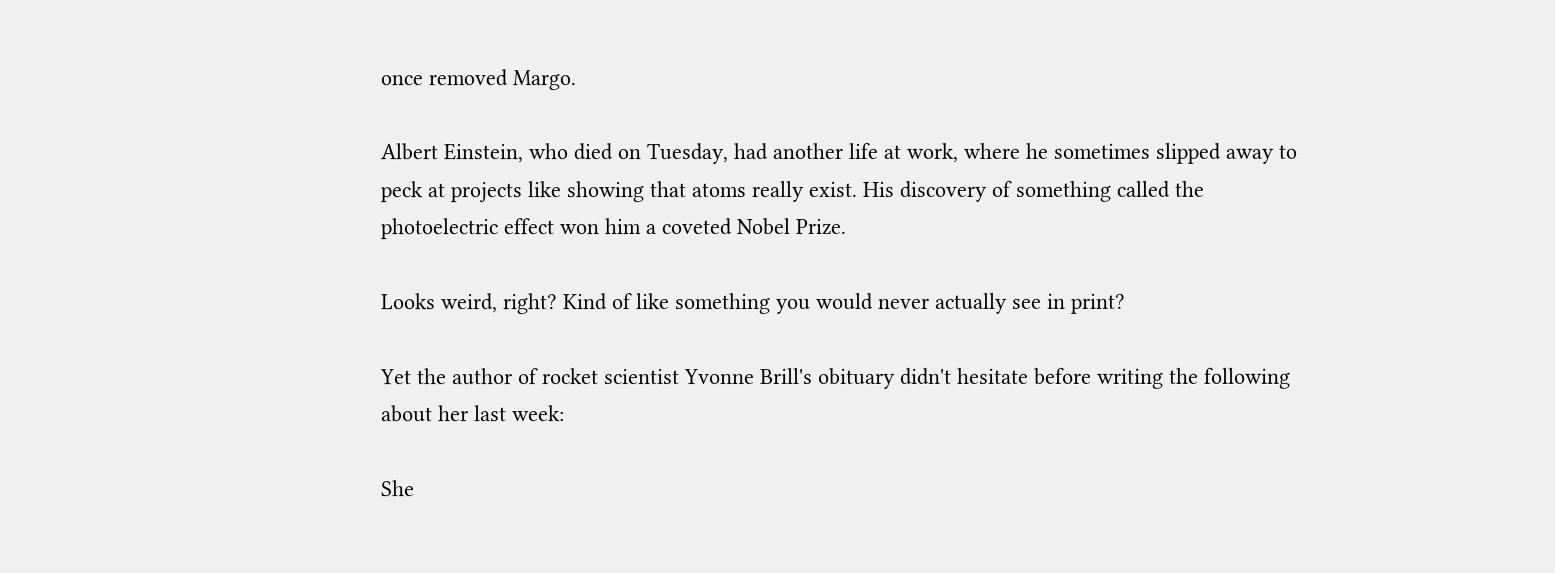once removed Margo.

Albert Einstein, who died on Tuesday, had another life at work, where he sometimes slipped away to peck at projects like showing that atoms really exist. His discovery of something called the photoelectric effect won him a coveted Nobel Prize.

Looks weird, right? Kind of like something you would never actually see in print?

Yet the author of rocket scientist Yvonne Brill's obituary didn't hesitate before writing the following about her last week:

She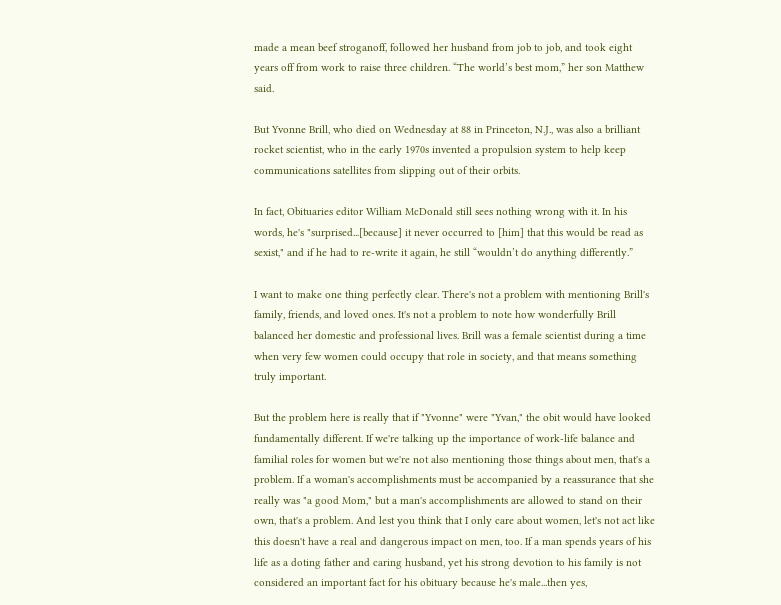made a mean beef stroganoff, followed her husband from job to job, and took eight years off from work to raise three children. “The world’s best mom,” her son Matthew said.

But Yvonne Brill, who died on Wednesday at 88 in Princeton, N.J., was also a brilliant rocket scientist, who in the early 1970s invented a propulsion system to help keep communications satellites from slipping out of their orbits.

In fact, Obituaries editor William McDonald still sees nothing wrong with it. In his words, he's "surprised...[because] it never occurred to [him] that this would be read as sexist," and if he had to re-write it again, he still “wouldn’t do anything differently.”

I want to make one thing perfectly clear. There's not a problem with mentioning Brill's family, friends, and loved ones. It's not a problem to note how wonderfully Brill balanced her domestic and professional lives. Brill was a female scientist during a time when very few women could occupy that role in society, and that means something truly important.

But the problem here is really that if "Yvonne" were "Yvan," the obit would have looked fundamentally different. If we're talking up the importance of work-life balance and familial roles for women but we're not also mentioning those things about men, that's a problem. If a woman's accomplishments must be accompanied by a reassurance that she really was "a good Mom," but a man's accomplishments are allowed to stand on their own, that's a problem. And lest you think that I only care about women, let's not act like this doesn't have a real and dangerous impact on men, too. If a man spends years of his life as a doting father and caring husband, yet his strong devotion to his family is not considered an important fact for his obituary because he's male...then yes,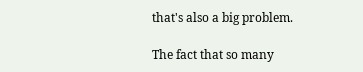that's also a big problem.

The fact that so many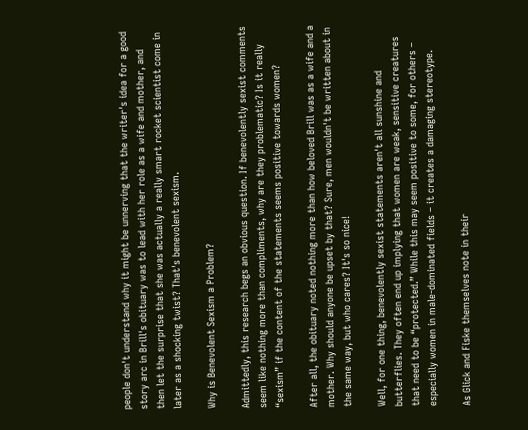people don't understand why it might be unnerving that the writer's idea for a good story arc in Brill's obituary was to lead with her role as a wife and mother, and then let the surprise that she was actually a really smart rocket scientist come in later as a shocking twist? That's benevolent sexism.

Why is Benevolent Sexism a Problem?

Admittedly, this research begs an obvious question. If benevolently sexist comments seem like nothing more than compliments, why are they problematic? Is it really “sexism” if the content of the statements seems positive towards women?

After all, the obituary noted nothing more than how beloved Brill was as a wife and a mother. Why should anyone be upset by that? Sure, men wouldn't be written about in the same way, but who cares? It's so nice!

Well, for one thing, benevolently sexist statements aren't all sunshine and butterflies. They often end up implying that women are weak, sensitive creatures that need to be “protected.” While this may seem positive to some, for others – especially women in male-dominated fields – it creates a damaging stereotype.

As Glick and Fiske themselves note in their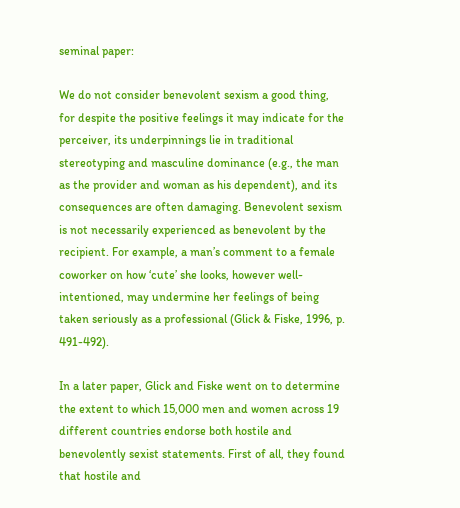seminal paper:

We do not consider benevolent sexism a good thing, for despite the positive feelings it may indicate for the perceiver, its underpinnings lie in traditional stereotyping and masculine dominance (e.g., the man as the provider and woman as his dependent), and its consequences are often damaging. Benevolent sexism is not necessarily experienced as benevolent by the recipient. For example, a man’s comment to a female coworker on how ‘cute’ she looks, however well-intentioned, may undermine her feelings of being taken seriously as a professional (Glick & Fiske, 1996, p. 491-492).

In a later paper, Glick and Fiske went on to determine the extent to which 15,000 men and women across 19 different countries endorse both hostile and benevolently sexist statements. First of all, they found that hostile and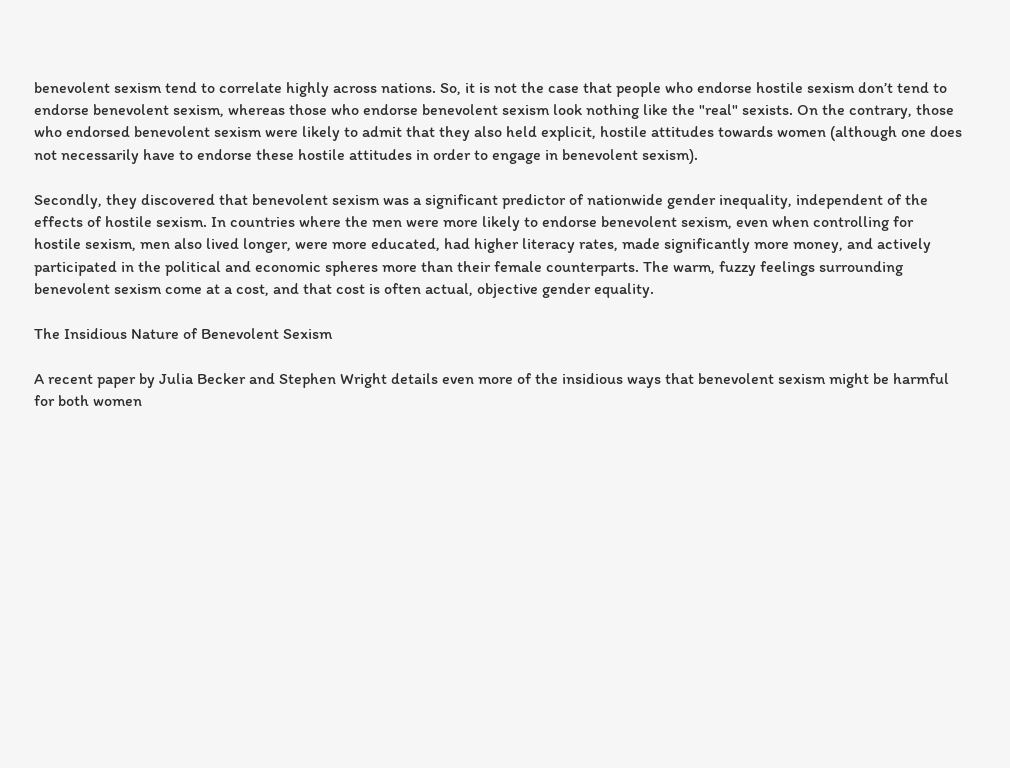benevolent sexism tend to correlate highly across nations. So, it is not the case that people who endorse hostile sexism don’t tend to endorse benevolent sexism, whereas those who endorse benevolent sexism look nothing like the "real" sexists. On the contrary, those who endorsed benevolent sexism were likely to admit that they also held explicit, hostile attitudes towards women (although one does not necessarily have to endorse these hostile attitudes in order to engage in benevolent sexism).

Secondly, they discovered that benevolent sexism was a significant predictor of nationwide gender inequality, independent of the effects of hostile sexism. In countries where the men were more likely to endorse benevolent sexism, even when controlling for hostile sexism, men also lived longer, were more educated, had higher literacy rates, made significantly more money, and actively participated in the political and economic spheres more than their female counterparts. The warm, fuzzy feelings surrounding benevolent sexism come at a cost, and that cost is often actual, objective gender equality.

The Insidious Nature of Benevolent Sexism

A recent paper by Julia Becker and Stephen Wright details even more of the insidious ways that benevolent sexism might be harmful for both women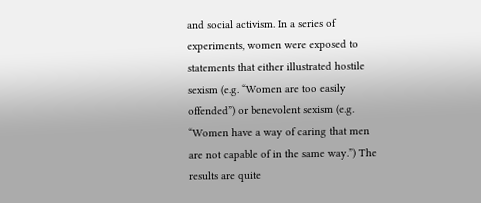and social activism. In a series of experiments, women were exposed to statements that either illustrated hostile sexism (e.g. “Women are too easily offended”) or benevolent sexism (e.g. “Women have a way of caring that men are not capable of in the same way.”) The results are quite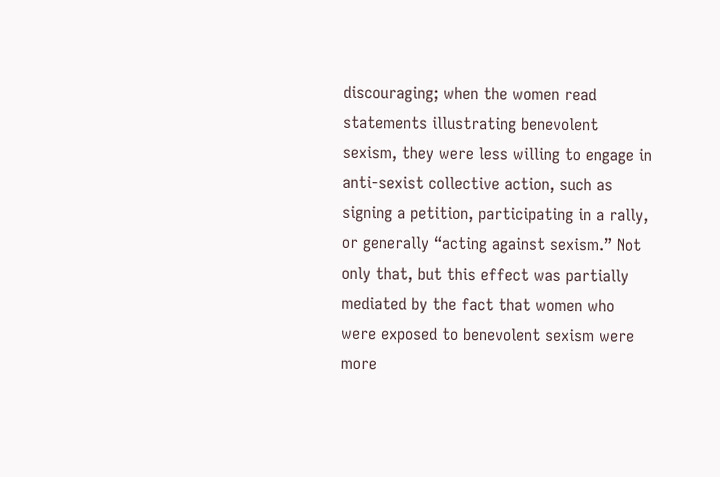discouraging; when the women read statements illustrating benevolent sexism, they were less willing to engage in anti-sexist collective action, such as signing a petition, participating in a rally, or generally “acting against sexism.” Not only that, but this effect was partially mediated by the fact that women who were exposed to benevolent sexism were more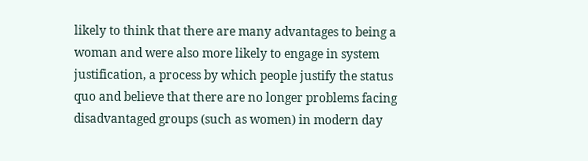likely to think that there are many advantages to being a woman and were also more likely to engage in system justification, a process by which people justify the status quo and believe that there are no longer problems facing disadvantaged groups (such as women) in modern day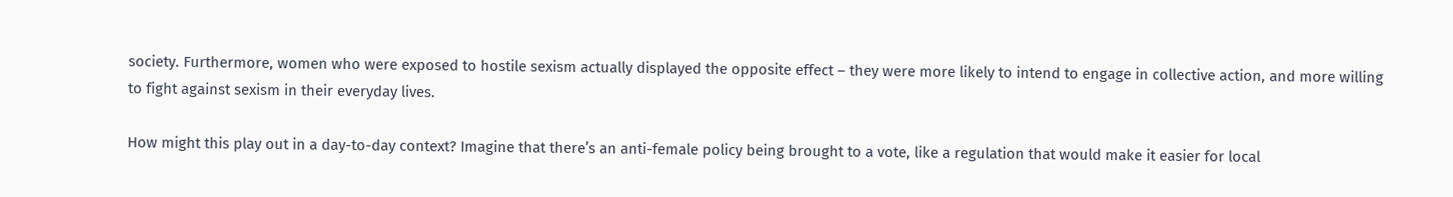society. Furthermore, women who were exposed to hostile sexism actually displayed the opposite effect – they were more likely to intend to engage in collective action, and more willing to fight against sexism in their everyday lives.

How might this play out in a day-to-day context? Imagine that there’s an anti-female policy being brought to a vote, like a regulation that would make it easier for local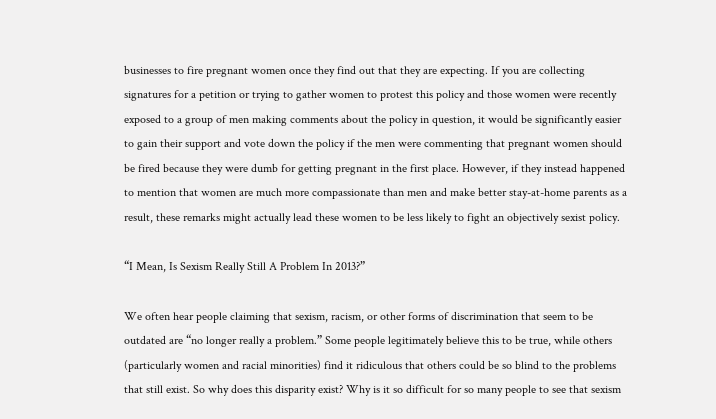businesses to fire pregnant women once they find out that they are expecting. If you are collecting signatures for a petition or trying to gather women to protest this policy and those women were recently exposed to a group of men making comments about the policy in question, it would be significantly easier to gain their support and vote down the policy if the men were commenting that pregnant women should be fired because they were dumb for getting pregnant in the first place. However, if they instead happened to mention that women are much more compassionate than men and make better stay-at-home parents as a result, these remarks might actually lead these women to be less likely to fight an objectively sexist policy.

“I Mean, Is Sexism Really Still A Problem In 2013?”

We often hear people claiming that sexism, racism, or other forms of discrimination that seem to be outdated are “no longer really a problem.” Some people legitimately believe this to be true, while others (particularly women and racial minorities) find it ridiculous that others could be so blind to the problems that still exist. So why does this disparity exist? Why is it so difficult for so many people to see that sexism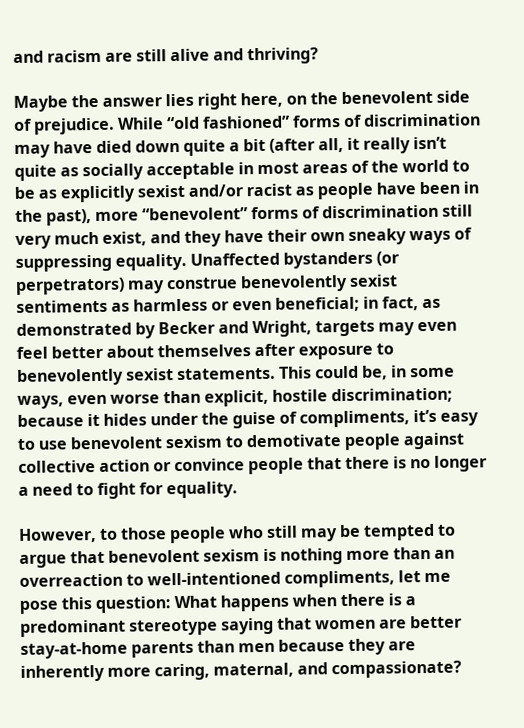and racism are still alive and thriving?

Maybe the answer lies right here, on the benevolent side of prejudice. While “old fashioned” forms of discrimination may have died down quite a bit (after all, it really isn’t quite as socially acceptable in most areas of the world to be as explicitly sexist and/or racist as people have been in the past), more “benevolent” forms of discrimination still very much exist, and they have their own sneaky ways of suppressing equality. Unaffected bystanders (or perpetrators) may construe benevolently sexist sentiments as harmless or even beneficial; in fact, as demonstrated by Becker and Wright, targets may even feel better about themselves after exposure to benevolently sexist statements. This could be, in some ways, even worse than explicit, hostile discrimination; because it hides under the guise of compliments, it’s easy to use benevolent sexism to demotivate people against collective action or convince people that there is no longer a need to fight for equality.

However, to those people who still may be tempted to argue that benevolent sexism is nothing more than an overreaction to well-intentioned compliments, let me pose this question: What happens when there is a predominant stereotype saying that women are better stay-at-home parents than men because they are inherently more caring, maternal, and compassionate?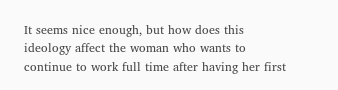It seems nice enough, but how does this ideology affect the woman who wants to continue to work full time after having her first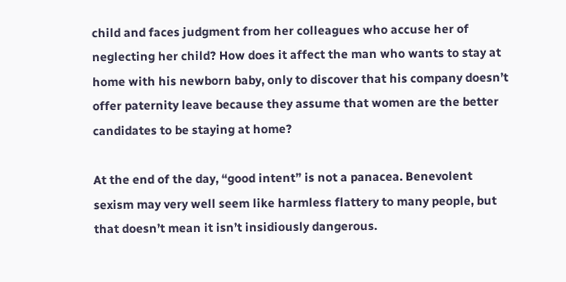child and faces judgment from her colleagues who accuse her of neglecting her child? How does it affect the man who wants to stay at home with his newborn baby, only to discover that his company doesn’t offer paternity leave because they assume that women are the better candidates to be staying at home?

At the end of the day, “good intent” is not a panacea. Benevolent sexism may very well seem like harmless flattery to many people, but that doesn’t mean it isn’t insidiously dangerous.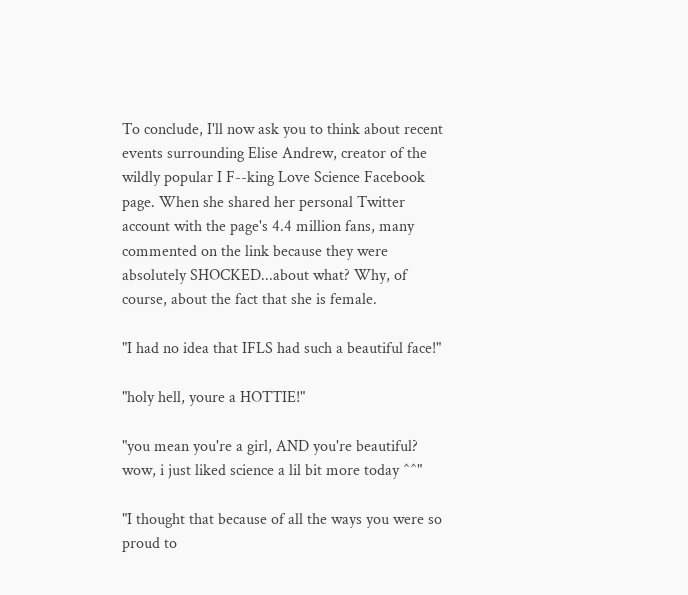To conclude, I'll now ask you to think about recent events surrounding Elise Andrew, creator of the wildly popular I F--king Love Science Facebook page. When she shared her personal Twitter account with the page's 4.4 million fans, many commented on the link because they were absolutely SHOCKED...about what? Why, of course, about the fact that she is female.

"I had no idea that IFLS had such a beautiful face!"

"holy hell, youre a HOTTIE!"

"you mean you're a girl, AND you're beautiful? wow, i just liked science a lil bit more today ^^"

"I thought that because of all the ways you were so proud to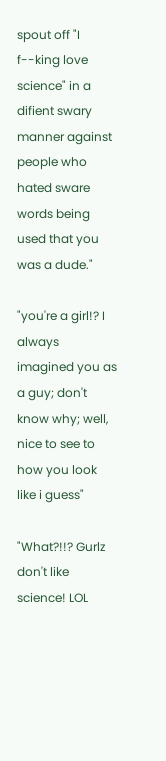spout off "I f--king love science" in a difient swary manner against people who hated sware words being used that you was a dude."

"you're a girl!? I always imagined you as a guy; don't know why; well, nice to see to how you look like i guess"

"What?!!? Gurlz don't like science! LOL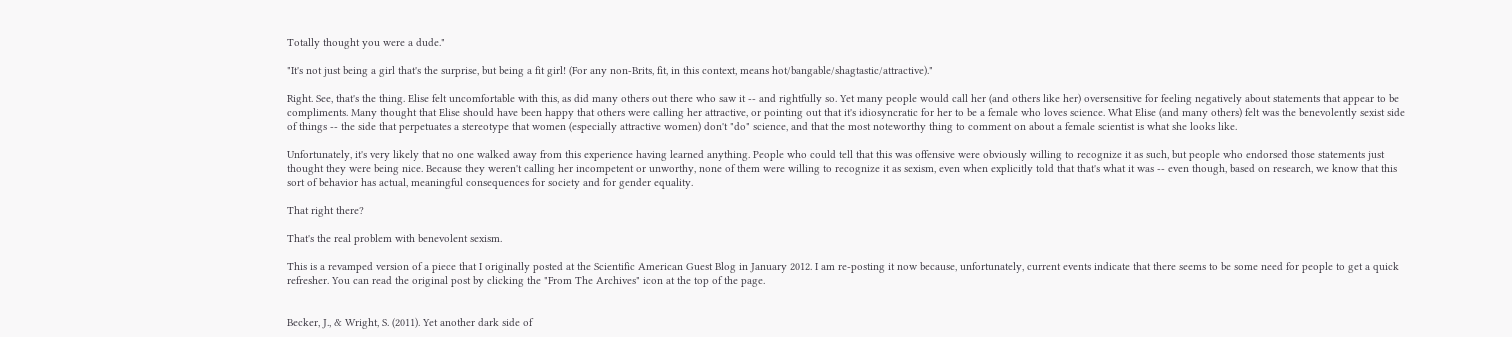Totally thought you were a dude."

"It's not just being a girl that's the surprise, but being a fit girl! (For any non-Brits, fit, in this context, means hot/bangable/shagtastic/attractive)."

Right. See, that's the thing. Elise felt uncomfortable with this, as did many others out there who saw it -- and rightfully so. Yet many people would call her (and others like her) oversensitive for feeling negatively about statements that appear to be compliments. Many thought that Elise should have been happy that others were calling her attractive, or pointing out that it's idiosyncratic for her to be a female who loves science. What Elise (and many others) felt was the benevolently sexist side of things -- the side that perpetuates a stereotype that women (especially attractive women) don't "do" science, and that the most noteworthy thing to comment on about a female scientist is what she looks like.

Unfortunately, it's very likely that no one walked away from this experience having learned anything. People who could tell that this was offensive were obviously willing to recognize it as such, but people who endorsed those statements just thought they were being nice. Because they weren't calling her incompetent or unworthy, none of them were willing to recognize it as sexism, even when explicitly told that that's what it was -- even though, based on research, we know that this sort of behavior has actual, meaningful consequences for society and for gender equality.

That right there?

That's the real problem with benevolent sexism.

This is a revamped version of a piece that I originally posted at the Scientific American Guest Blog in January 2012. I am re-posting it now because, unfortunately, current events indicate that there seems to be some need for people to get a quick refresher. You can read the original post by clicking the "From The Archives" icon at the top of the page.


Becker, J., & Wright, S. (2011). Yet another dark side of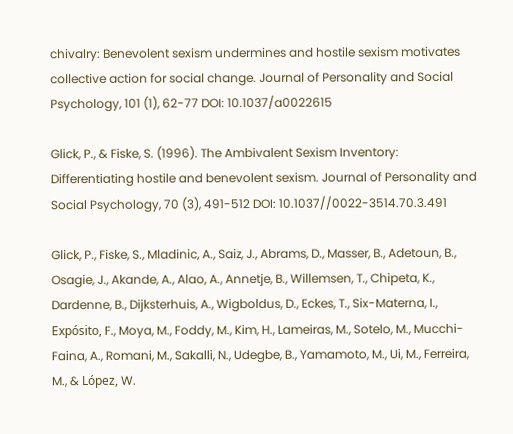chivalry: Benevolent sexism undermines and hostile sexism motivates collective action for social change. Journal of Personality and Social Psychology, 101 (1), 62-77 DOI: 10.1037/a0022615

Glick, P., & Fiske, S. (1996). The Ambivalent Sexism Inventory: Differentiating hostile and benevolent sexism. Journal of Personality and Social Psychology, 70 (3), 491-512 DOI: 10.1037//0022-3514.70.3.491

Glick, P., Fiske, S., Mladinic, A., Saiz, J., Abrams, D., Masser, B., Adetoun, B., Osagie, J., Akande, A., Alao, A., Annetje, B., Willemsen, T., Chipeta, K., Dardenne, B., Dijksterhuis, A., Wigboldus, D., Eckes, T., Six-Materna, I., Expósito, F., Moya, M., Foddy, M., Kim, H., Lameiras, M., Sotelo, M., Mucchi-Faina, A., Romani, M., Sakalli, N., Udegbe, B., Yamamoto, M., Ui, M., Ferreira, M., & López, W.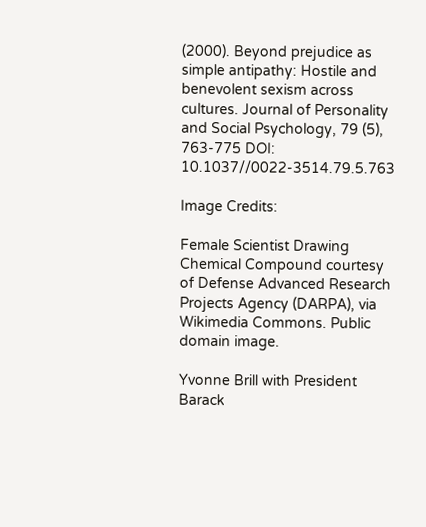(2000). Beyond prejudice as simple antipathy: Hostile and benevolent sexism across cultures. Journal of Personality and Social Psychology, 79 (5), 763-775 DOI: 10.1037//0022-3514.79.5.763

Image Credits:

Female Scientist Drawing Chemical Compound courtesy of Defense Advanced Research Projects Agency (DARPA), via Wikimedia Commons. Public domain image.

Yvonne Brill with President Barack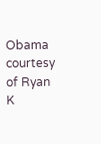Obama courtesy of Ryan K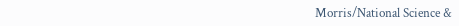Morris/National Science &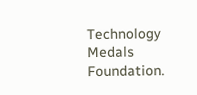Technology Medals Foundation.